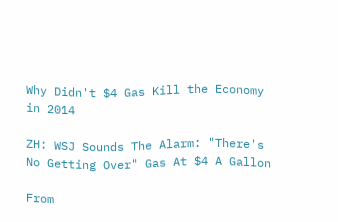Why Didn't $4 Gas Kill the Economy in 2014

ZH: WSJ Sounds The Alarm: "There's No Getting Over" Gas At $4 A Gallon

From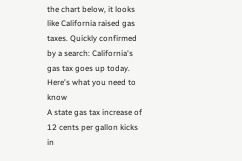the chart below, it looks like California raised gas taxes. Quickly confirmed by a search: California's gas tax goes up today. Here's what you need to know
A state gas tax increase of 12 cents per gallon kicks in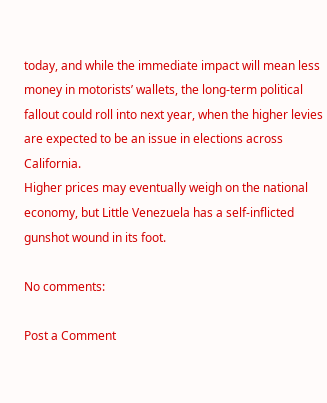today, and while the immediate impact will mean less money in motorists’ wallets, the long-term political fallout could roll into next year, when the higher levies are expected to be an issue in elections across California.
Higher prices may eventually weigh on the national economy, but Little Venezuela has a self-inflicted gunshot wound in its foot.

No comments:

Post a Comment